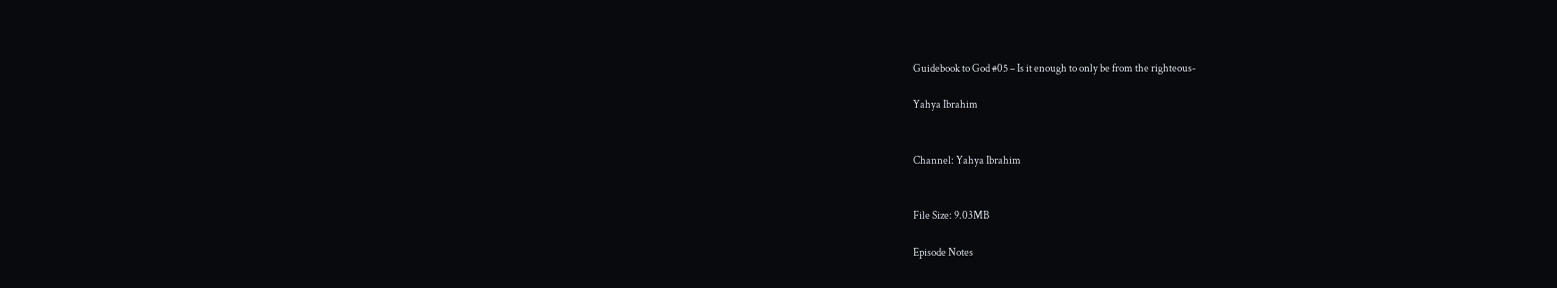Guidebook to God #05 – Is it enough to only be from the righteous-

Yahya Ibrahim


Channel: Yahya Ibrahim


File Size: 9.03MB

Episode Notes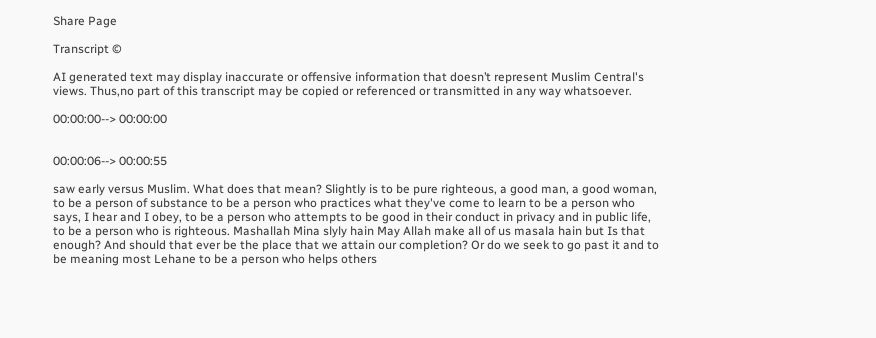Share Page

Transcript ©

AI generated text may display inaccurate or offensive information that doesn’t represent Muslim Central's views. Thus,no part of this transcript may be copied or referenced or transmitted in any way whatsoever.

00:00:00--> 00:00:00


00:00:06--> 00:00:55

saw early versus Muslim. What does that mean? Slightly is to be pure righteous, a good man, a good woman, to be a person of substance to be a person who practices what they've come to learn to be a person who says, I hear and I obey, to be a person who attempts to be good in their conduct in privacy and in public life, to be a person who is righteous. Mashallah Mina slyly hain May Allah make all of us masala hain but Is that enough? And should that ever be the place that we attain our completion? Or do we seek to go past it and to be meaning most Lehane to be a person who helps others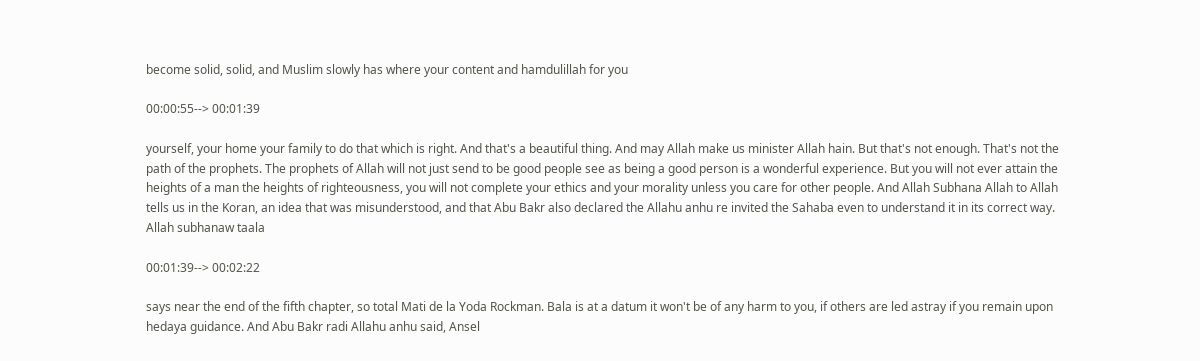become solid, solid, and Muslim slowly has where your content and hamdulillah for you

00:00:55--> 00:01:39

yourself, your home your family to do that which is right. And that's a beautiful thing. And may Allah make us minister Allah hain. But that's not enough. That's not the path of the prophets. The prophets of Allah will not just send to be good people see as being a good person is a wonderful experience. But you will not ever attain the heights of a man the heights of righteousness, you will not complete your ethics and your morality unless you care for other people. And Allah Subhana Allah to Allah tells us in the Koran, an idea that was misunderstood, and that Abu Bakr also declared the Allahu anhu re invited the Sahaba even to understand it in its correct way. Allah subhanaw taala

00:01:39--> 00:02:22

says near the end of the fifth chapter, so total Mati de la Yoda Rockman. Bala is at a datum it won't be of any harm to you, if others are led astray if you remain upon hedaya guidance. And Abu Bakr radi Allahu anhu said, Ansel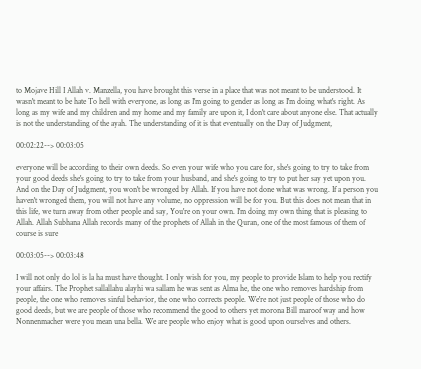to Mojave Hill I Allah v. Manzella, you have brought this verse in a place that was not meant to be understood. It wasn't meant to be hate To hell with everyone, as long as I'm going to gender as long as I'm doing what's right. As long as my wife and my children and my home and my family are upon it, I don't care about anyone else. That actually is not the understanding of the ayah. The understanding of it is that eventually on the Day of Judgment,

00:02:22--> 00:03:05

everyone will be according to their own deeds. So even your wife who you care for, she's going to try to take from your good deeds she's going to try to take from your husband, and she's going to try to put her say yet upon you. And on the Day of Judgment, you won't be wronged by Allah. If you have not done what was wrong. If a person you haven't wronged them, you will not have any volume, no oppression will be for you. But this does not mean that in this life, we turn away from other people and say, You're on your own. I'm doing my own thing that is pleasing to Allah. Allah Subhana Allah records many of the prophets of Allah in the Quran, one of the most famous of them of course is sure

00:03:05--> 00:03:48

I will not only do lol is la ha must have thought. I only wish for you, my people to provide Islam to help you rectify your affairs. The Prophet sallallahu alayhi wa sallam he was sent as Alma he, the one who removes hardship from people, the one who removes sinful behavior, the one who corrects people. We're not just people of those who do good deeds, but we are people of those who recommend the good to others yet morona Bill maroof way and how Nonnenmacher were you mean una bella. We are people who enjoy what is good upon ourselves and others.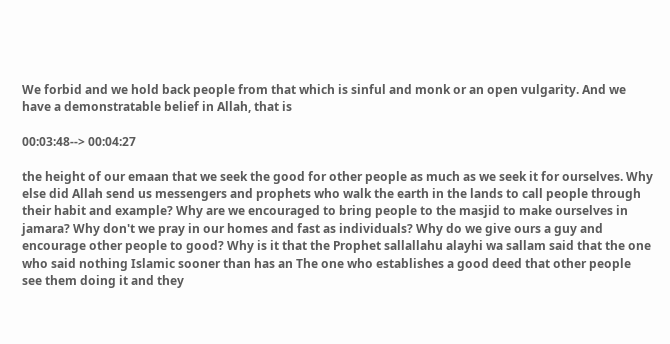We forbid and we hold back people from that which is sinful and monk or an open vulgarity. And we have a demonstratable belief in Allah, that is

00:03:48--> 00:04:27

the height of our emaan that we seek the good for other people as much as we seek it for ourselves. Why else did Allah send us messengers and prophets who walk the earth in the lands to call people through their habit and example? Why are we encouraged to bring people to the masjid to make ourselves in jamara? Why don't we pray in our homes and fast as individuals? Why do we give ours a guy and encourage other people to good? Why is it that the Prophet sallallahu alayhi wa sallam said that the one who said nothing Islamic sooner than has an The one who establishes a good deed that other people see them doing it and they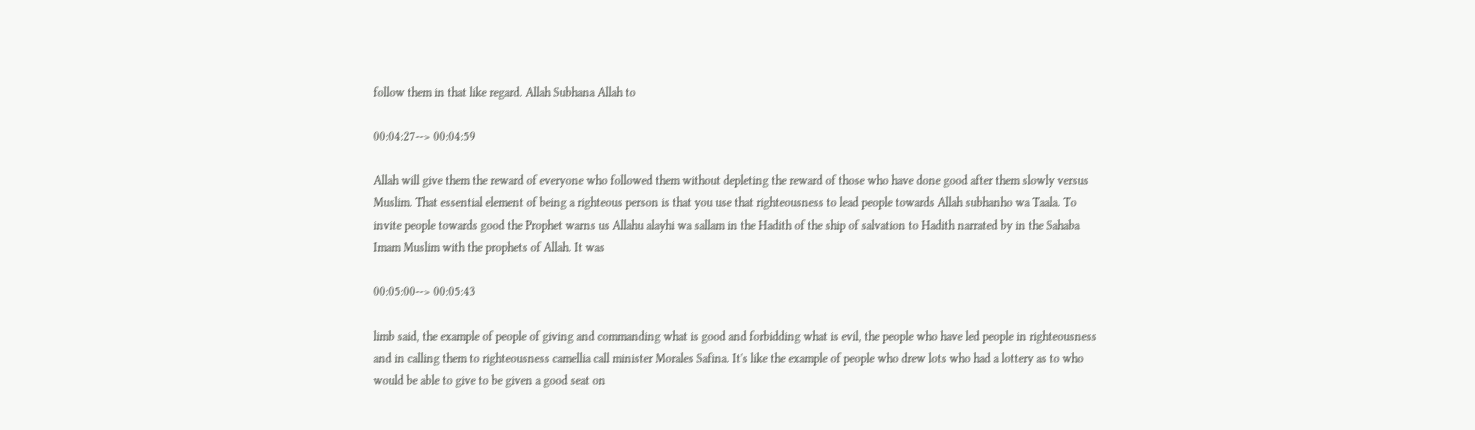follow them in that like regard. Allah Subhana Allah to

00:04:27--> 00:04:59

Allah will give them the reward of everyone who followed them without depleting the reward of those who have done good after them slowly versus Muslim. That essential element of being a righteous person is that you use that righteousness to lead people towards Allah subhanho wa Taala. To invite people towards good the Prophet warns us Allahu alayhi wa sallam in the Hadith of the ship of salvation to Hadith narrated by in the Sahaba Imam Muslim with the prophets of Allah. It was

00:05:00--> 00:05:43

limb said, the example of people of giving and commanding what is good and forbidding what is evil, the people who have led people in righteousness and in calling them to righteousness camellia call minister Morales Safina. It's like the example of people who drew lots who had a lottery as to who would be able to give to be given a good seat on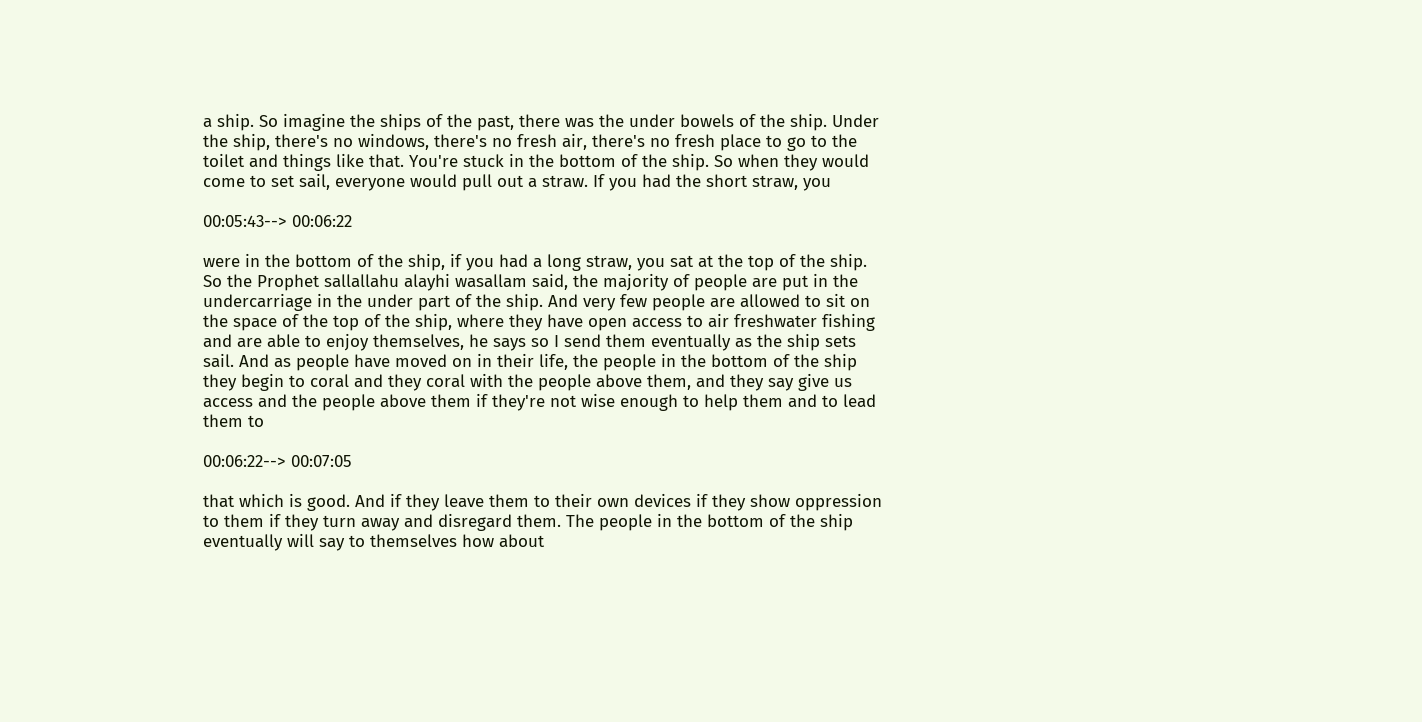a ship. So imagine the ships of the past, there was the under bowels of the ship. Under the ship, there's no windows, there's no fresh air, there's no fresh place to go to the toilet and things like that. You're stuck in the bottom of the ship. So when they would come to set sail, everyone would pull out a straw. If you had the short straw, you

00:05:43--> 00:06:22

were in the bottom of the ship, if you had a long straw, you sat at the top of the ship. So the Prophet sallallahu alayhi wasallam said, the majority of people are put in the undercarriage in the under part of the ship. And very few people are allowed to sit on the space of the top of the ship, where they have open access to air freshwater fishing and are able to enjoy themselves, he says so I send them eventually as the ship sets sail. And as people have moved on in their life, the people in the bottom of the ship they begin to coral and they coral with the people above them, and they say give us access and the people above them if they're not wise enough to help them and to lead them to

00:06:22--> 00:07:05

that which is good. And if they leave them to their own devices if they show oppression to them if they turn away and disregard them. The people in the bottom of the ship eventually will say to themselves how about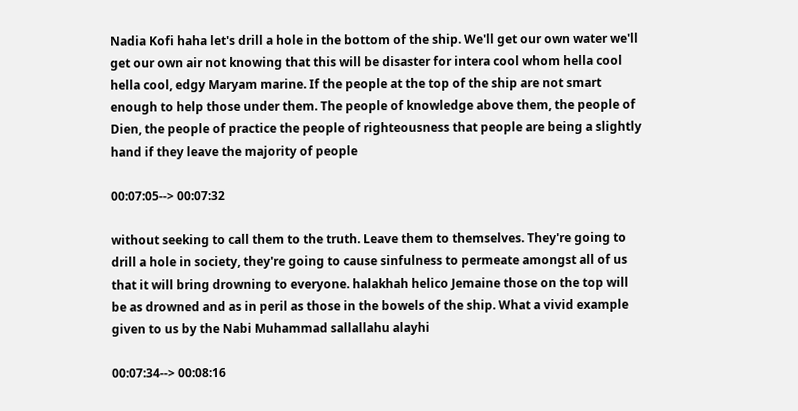Nadia Kofi haha let's drill a hole in the bottom of the ship. We'll get our own water we'll get our own air not knowing that this will be disaster for intera cool whom hella cool hella cool, edgy Maryam marine. If the people at the top of the ship are not smart enough to help those under them. The people of knowledge above them, the people of Dien, the people of practice the people of righteousness that people are being a slightly hand if they leave the majority of people

00:07:05--> 00:07:32

without seeking to call them to the truth. Leave them to themselves. They're going to drill a hole in society, they're going to cause sinfulness to permeate amongst all of us that it will bring drowning to everyone. halakhah helico Jemaine those on the top will be as drowned and as in peril as those in the bowels of the ship. What a vivid example given to us by the Nabi Muhammad sallallahu alayhi

00:07:34--> 00:08:16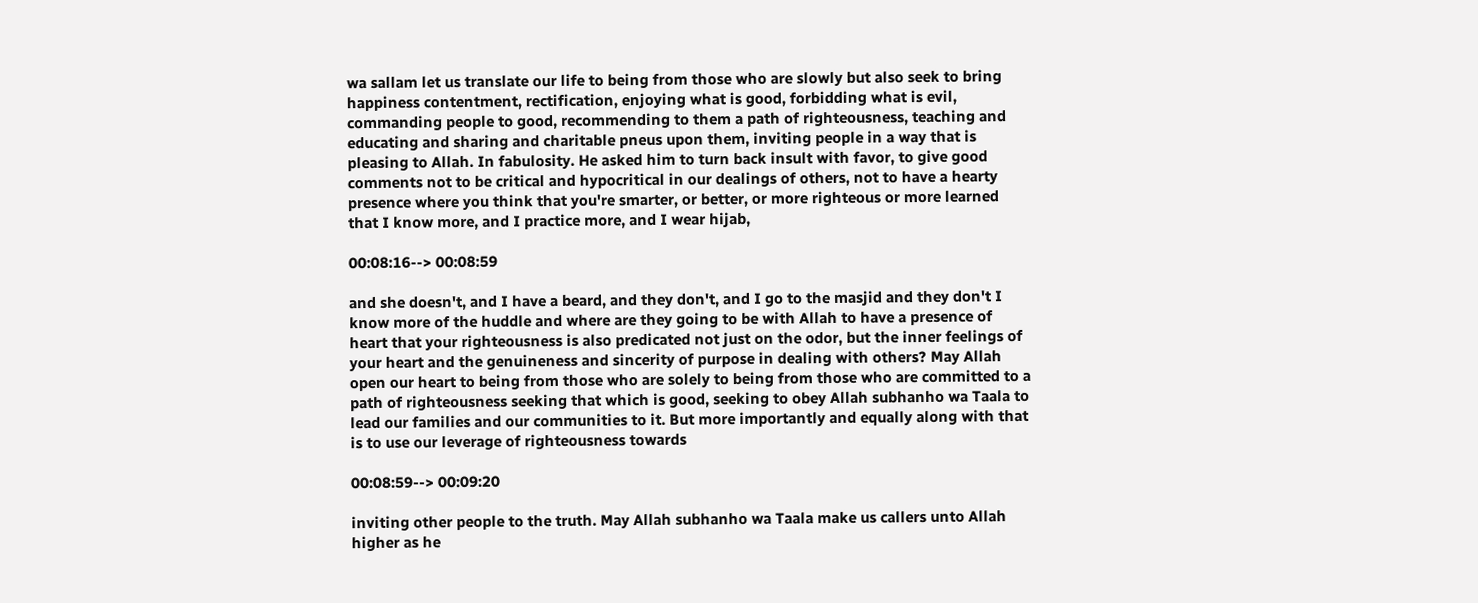wa sallam let us translate our life to being from those who are slowly but also seek to bring happiness contentment, rectification, enjoying what is good, forbidding what is evil, commanding people to good, recommending to them a path of righteousness, teaching and educating and sharing and charitable pneus upon them, inviting people in a way that is pleasing to Allah. In fabulosity. He asked him to turn back insult with favor, to give good comments not to be critical and hypocritical in our dealings of others, not to have a hearty presence where you think that you're smarter, or better, or more righteous or more learned that I know more, and I practice more, and I wear hijab,

00:08:16--> 00:08:59

and she doesn't, and I have a beard, and they don't, and I go to the masjid and they don't I know more of the huddle and where are they going to be with Allah to have a presence of heart that your righteousness is also predicated not just on the odor, but the inner feelings of your heart and the genuineness and sincerity of purpose in dealing with others? May Allah open our heart to being from those who are solely to being from those who are committed to a path of righteousness seeking that which is good, seeking to obey Allah subhanho wa Taala to lead our families and our communities to it. But more importantly and equally along with that is to use our leverage of righteousness towards

00:08:59--> 00:09:20

inviting other people to the truth. May Allah subhanho wa Taala make us callers unto Allah higher as he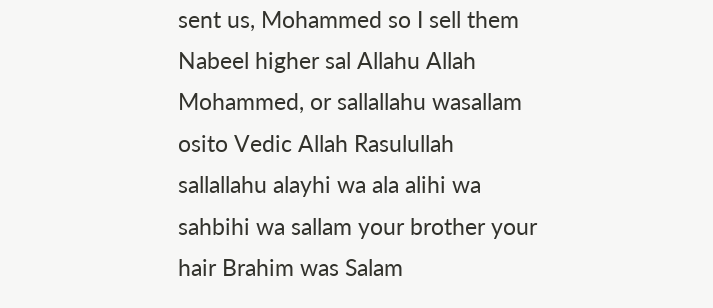sent us, Mohammed so I sell them Nabeel higher sal Allahu Allah Mohammed, or sallallahu wasallam osito Vedic Allah Rasulullah sallallahu alayhi wa ala alihi wa sahbihi wa sallam your brother your hair Brahim was Salam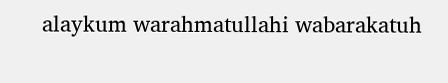alaykum warahmatullahi wabarakatuh